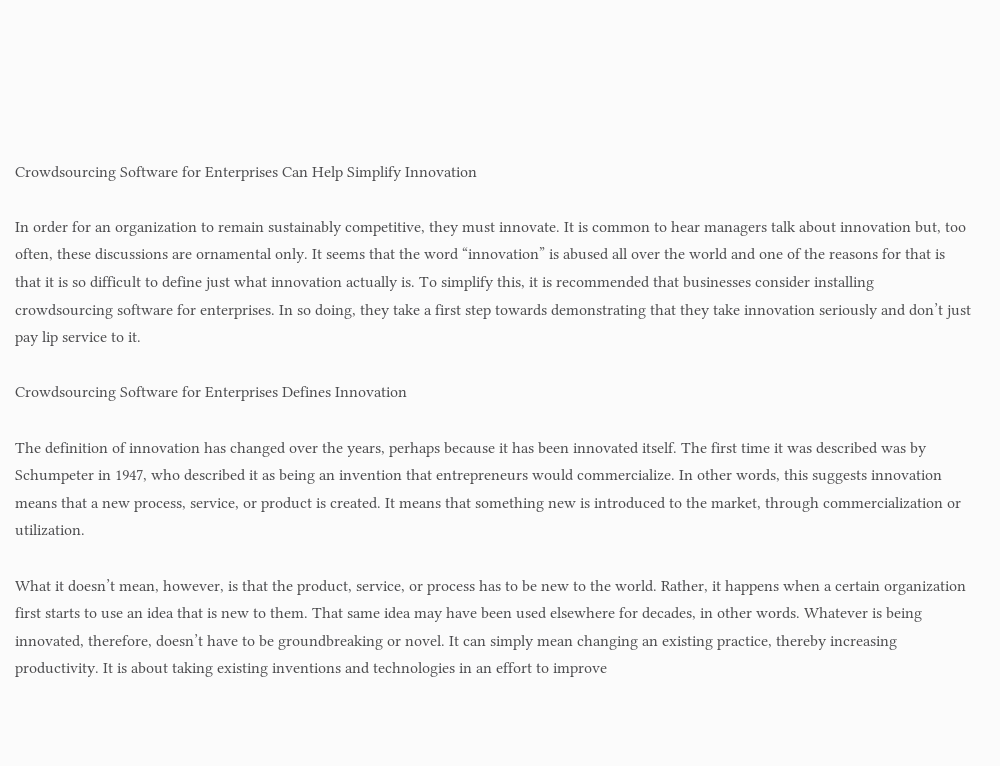Crowdsourcing Software for Enterprises Can Help Simplify Innovation

In order for an organization to remain sustainably competitive, they must innovate. It is common to hear managers talk about innovation but, too often, these discussions are ornamental only. It seems that the word “innovation” is abused all over the world and one of the reasons for that is that it is so difficult to define just what innovation actually is. To simplify this, it is recommended that businesses consider installing crowdsourcing software for enterprises. In so doing, they take a first step towards demonstrating that they take innovation seriously and don’t just pay lip service to it.

Crowdsourcing Software for Enterprises Defines Innovation

The definition of innovation has changed over the years, perhaps because it has been innovated itself. The first time it was described was by Schumpeter in 1947, who described it as being an invention that entrepreneurs would commercialize. In other words, this suggests innovation means that a new process, service, or product is created. It means that something new is introduced to the market, through commercialization or utilization.

What it doesn’t mean, however, is that the product, service, or process has to be new to the world. Rather, it happens when a certain organization first starts to use an idea that is new to them. That same idea may have been used elsewhere for decades, in other words. Whatever is being innovated, therefore, doesn’t have to be groundbreaking or novel. It can simply mean changing an existing practice, thereby increasing productivity. It is about taking existing inventions and technologies in an effort to improve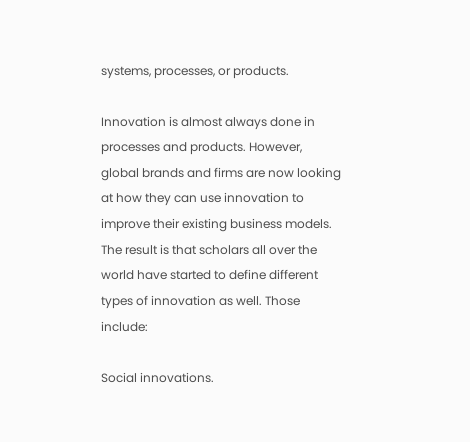systems, processes, or products.

Innovation is almost always done in processes and products. However, global brands and firms are now looking at how they can use innovation to improve their existing business models. The result is that scholars all over the world have started to define different types of innovation as well. Those include:

Social innovations.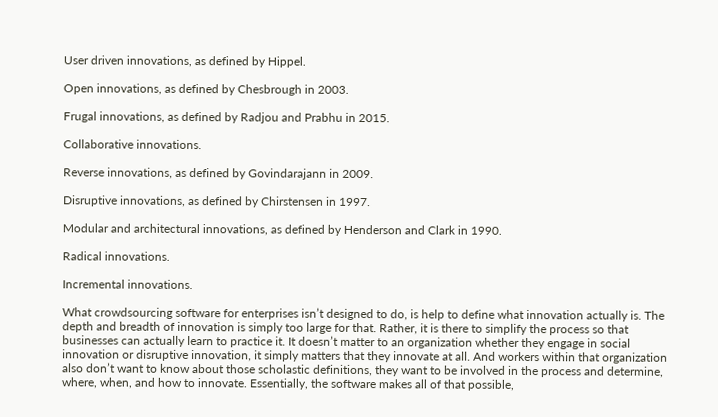User driven innovations, as defined by Hippel.

Open innovations, as defined by Chesbrough in 2003.

Frugal innovations, as defined by Radjou and Prabhu in 2015.

Collaborative innovations.

Reverse innovations, as defined by Govindarajann in 2009.

Disruptive innovations, as defined by Chirstensen in 1997.

Modular and architectural innovations, as defined by Henderson and Clark in 1990.

Radical innovations.

Incremental innovations.

What crowdsourcing software for enterprises isn’t designed to do, is help to define what innovation actually is. The depth and breadth of innovation is simply too large for that. Rather, it is there to simplify the process so that businesses can actually learn to practice it. It doesn’t matter to an organization whether they engage in social innovation or disruptive innovation, it simply matters that they innovate at all. And workers within that organization also don’t want to know about those scholastic definitions, they want to be involved in the process and determine, where, when, and how to innovate. Essentially, the software makes all of that possible,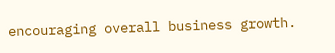encouraging overall business growth.